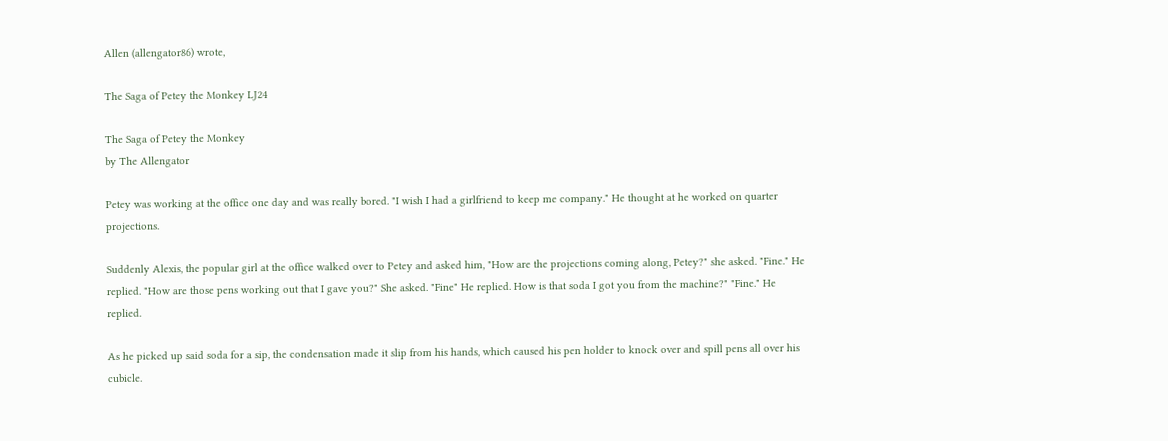Allen (allengator86) wrote,

The Saga of Petey the Monkey LJ24

The Saga of Petey the Monkey
by The Allengator

Petey was working at the office one day and was really bored. "I wish I had a girlfriend to keep me company." He thought at he worked on quarter projections.

Suddenly Alexis, the popular girl at the office walked over to Petey and asked him, "How are the projections coming along, Petey?" she asked. "Fine." He replied. "How are those pens working out that I gave you?" She asked. "Fine" He replied. How is that soda I got you from the machine?" "Fine." He replied.

As he picked up said soda for a sip, the condensation made it slip from his hands, which caused his pen holder to knock over and spill pens all over his cubicle.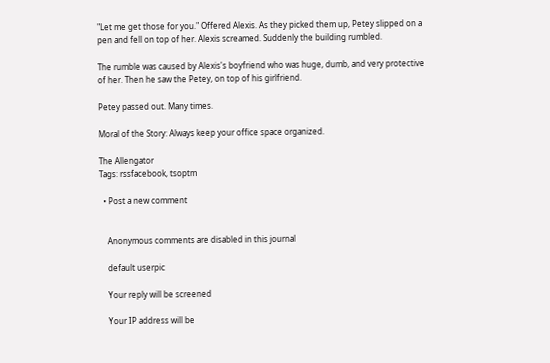"Let me get those for you." Offered Alexis. As they picked them up, Petey slipped on a pen and fell on top of her. Alexis screamed. Suddenly the building rumbled.

The rumble was caused by Alexis's boyfriend who was huge, dumb, and very protective of her. Then he saw the Petey, on top of his girlfriend.

Petey passed out. Many times.

Moral of the Story: Always keep your office space organized.

The Allengator
Tags: rssfacebook, tsoptm

  • Post a new comment


    Anonymous comments are disabled in this journal

    default userpic

    Your reply will be screened

    Your IP address will be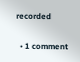recorded

  • 1 comment